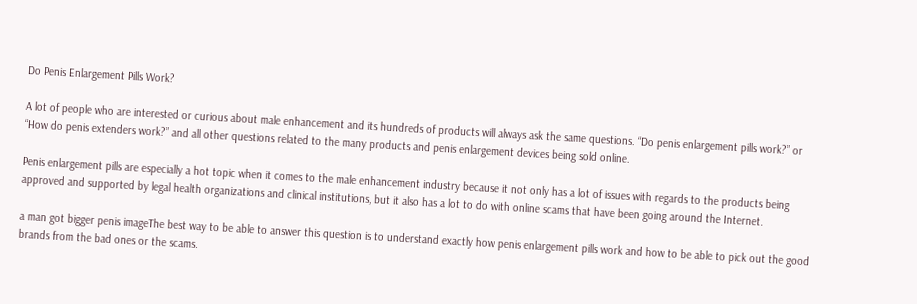Do Penis Enlargement Pills Work?

A lot of people who are interested or curious about male enhancement and its hundreds of products will always ask the same questions. “Do penis enlargement pills work?” or “How do penis extenders work?” and all other questions related to the many products and penis enlargement devices being sold online.

Penis enlargement pills are especially a hot topic when it comes to the male enhancement industry because it not only has a lot of issues with regards to the products being approved and supported by legal health organizations and clinical institutions, but it also has a lot to do with online scams that have been going around the Internet.

a man got bigger penis imageThe best way to be able to answer this question is to understand exactly how penis enlargement pills work and how to be able to pick out the good brands from the bad ones or the scams.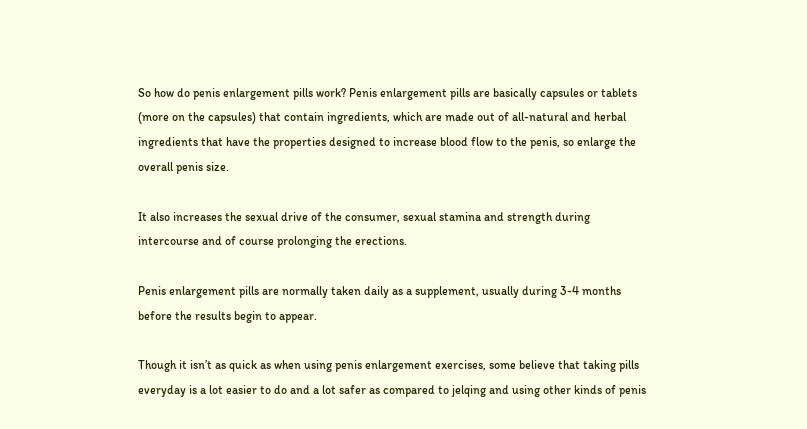So how do penis enlargement pills work? Penis enlargement pills are basically capsules or tablets (more on the capsules) that contain ingredients, which are made out of all-natural and herbal ingredients that have the properties designed to increase blood flow to the penis, so enlarge the overall penis size.

It also increases the sexual drive of the consumer, sexual stamina and strength during intercourse and of course prolonging the erections.

Penis enlargement pills are normally taken daily as a supplement, usually during 3-4 months before the results begin to appear.

Though it isn’t as quick as when using penis enlargement exercises, some believe that taking pills everyday is a lot easier to do and a lot safer as compared to jelqing and using other kinds of penis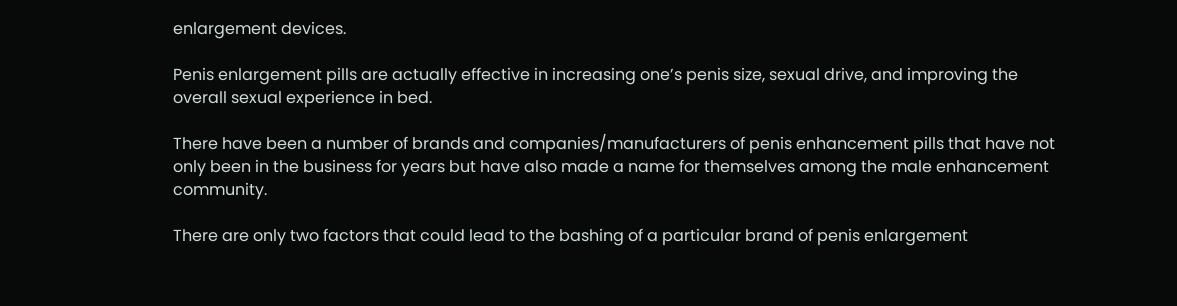enlargement devices.

Penis enlargement pills are actually effective in increasing one’s penis size, sexual drive, and improving the overall sexual experience in bed.

There have been a number of brands and companies/manufacturers of penis enhancement pills that have not only been in the business for years but have also made a name for themselves among the male enhancement community.

There are only two factors that could lead to the bashing of a particular brand of penis enlargement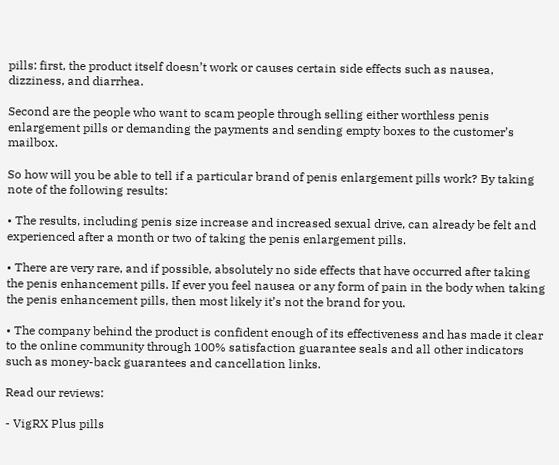pills: first, the product itself doesn’t work or causes certain side effects such as nausea, dizziness, and diarrhea.

Second are the people who want to scam people through selling either worthless penis enlargement pills or demanding the payments and sending empty boxes to the customer’s mailbox.

So how will you be able to tell if a particular brand of penis enlargement pills work? By taking note of the following results:

• The results, including penis size increase and increased sexual drive, can already be felt and experienced after a month or two of taking the penis enlargement pills.

• There are very rare, and if possible, absolutely no side effects that have occurred after taking the penis enhancement pills. If ever you feel nausea or any form of pain in the body when taking the penis enhancement pills, then most likely it’s not the brand for you.

• The company behind the product is confident enough of its effectiveness and has made it clear to the online community through 100% satisfaction guarantee seals and all other indicators such as money-back guarantees and cancellation links.

Read our reviews:

- VigRX Plus pills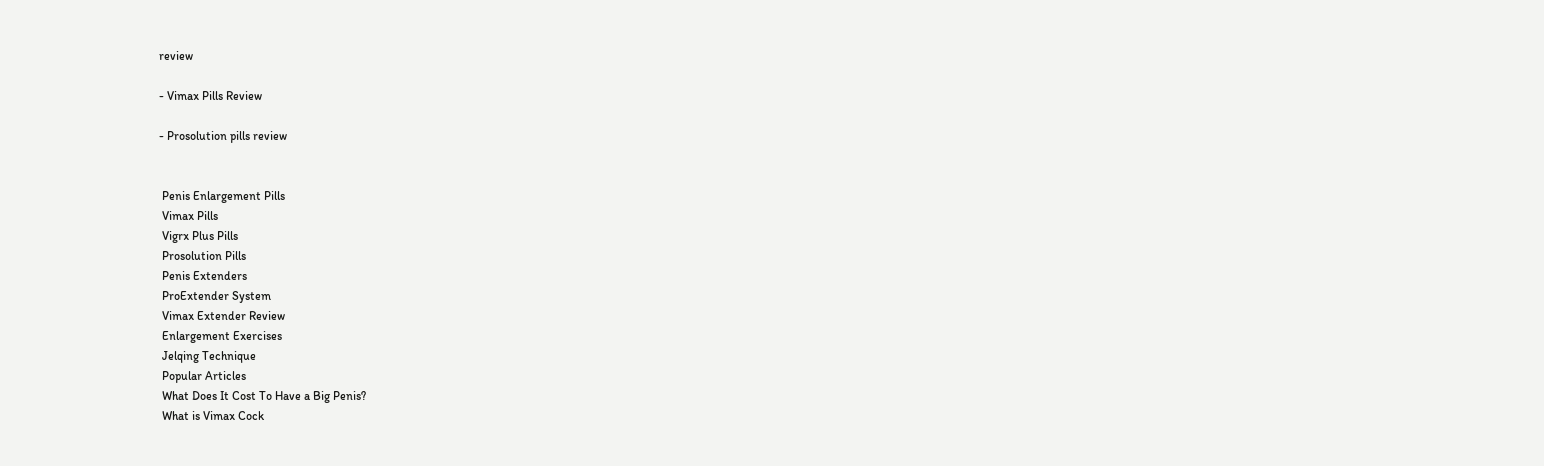review

- Vimax Pills Review

- Prosolution pills review


 Penis Enlargement Pills
 Vimax Pills
 Vigrx Plus Pills
 Prosolution Pills
 Penis Extenders
 ProExtender System
 Vimax Extender Review
 Enlargement Exercises
 Jelqing Technique
 Popular Articles
 What Does It Cost To Have a Big Penis?
 What is Vimax Cock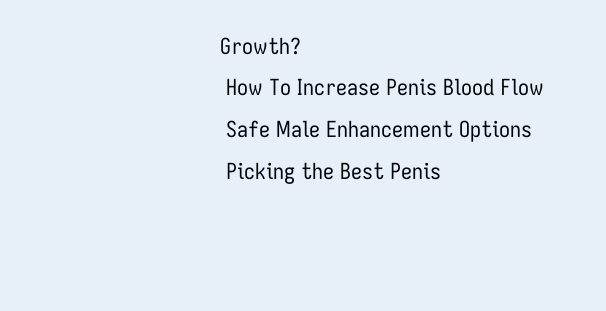Growth?
 How To Increase Penis Blood Flow
 Safe Male Enhancement Options
 Picking the Best Penis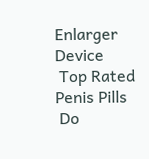Enlarger Device
 Top Rated Penis Pills
 Do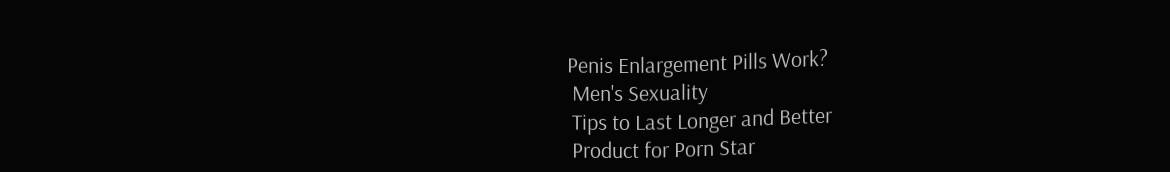Penis Enlargement Pills Work?
 Men's Sexuality
 Tips to Last Longer and Better
 Product for Porn Star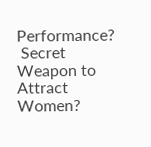Performance?
 Secret Weapon to Attract Women?